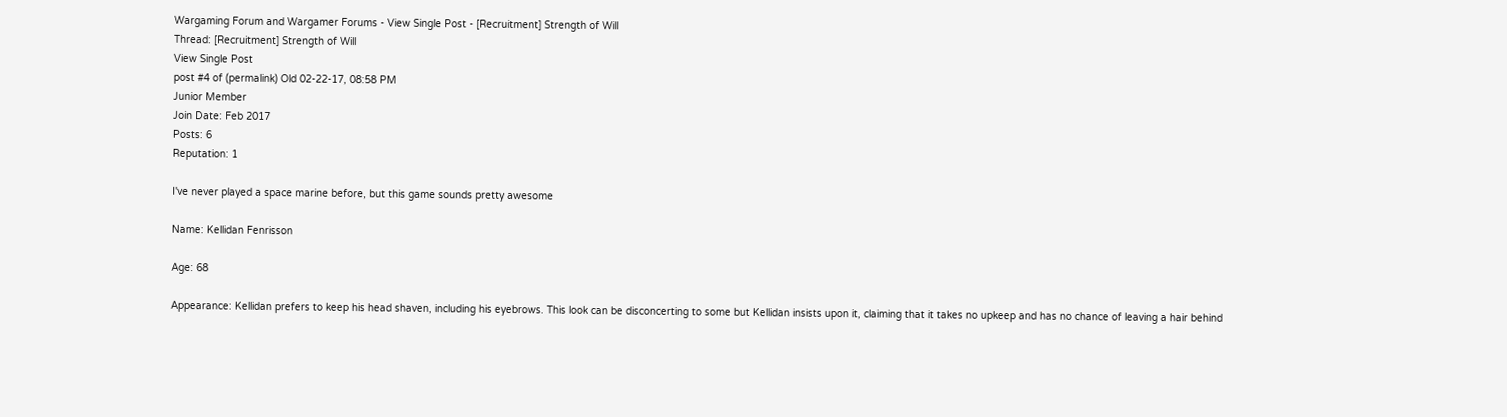Wargaming Forum and Wargamer Forums - View Single Post - [Recruitment] Strength of Will
Thread: [Recruitment] Strength of Will
View Single Post
post #4 of (permalink) Old 02-22-17, 08:58 PM
Junior Member
Join Date: Feb 2017
Posts: 6
Reputation: 1

I've never played a space marine before, but this game sounds pretty awesome

Name: Kellidan Fenrisson

Age: 68

Appearance: Kellidan prefers to keep his head shaven, including his eyebrows. This look can be disconcerting to some but Kellidan insists upon it, claiming that it takes no upkeep and has no chance of leaving a hair behind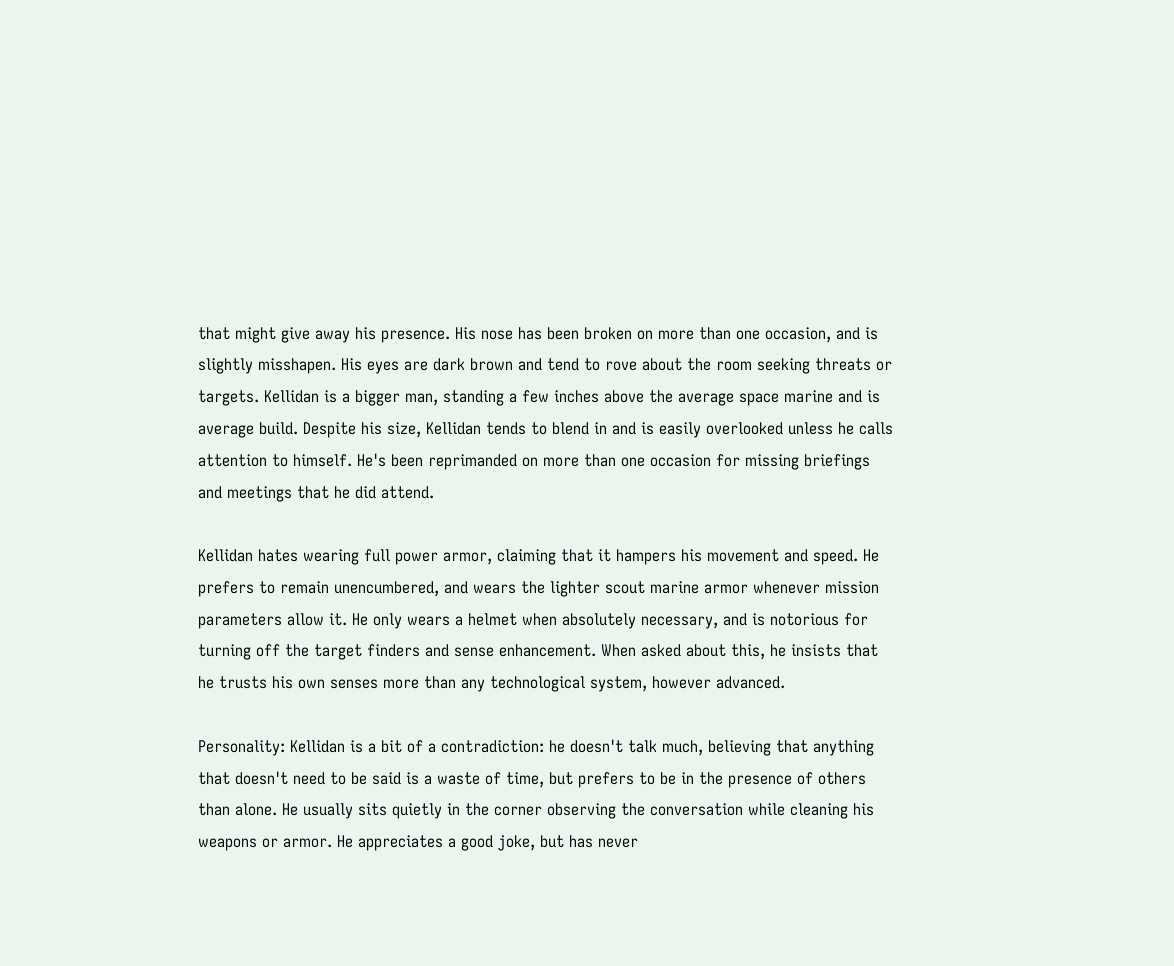that might give away his presence. His nose has been broken on more than one occasion, and is slightly misshapen. His eyes are dark brown and tend to rove about the room seeking threats or targets. Kellidan is a bigger man, standing a few inches above the average space marine and is average build. Despite his size, Kellidan tends to blend in and is easily overlooked unless he calls attention to himself. He's been reprimanded on more than one occasion for missing briefings and meetings that he did attend.

Kellidan hates wearing full power armor, claiming that it hampers his movement and speed. He prefers to remain unencumbered, and wears the lighter scout marine armor whenever mission parameters allow it. He only wears a helmet when absolutely necessary, and is notorious for turning off the target finders and sense enhancement. When asked about this, he insists that he trusts his own senses more than any technological system, however advanced.

Personality: Kellidan is a bit of a contradiction: he doesn't talk much, believing that anything that doesn't need to be said is a waste of time, but prefers to be in the presence of others than alone. He usually sits quietly in the corner observing the conversation while cleaning his weapons or armor. He appreciates a good joke, but has never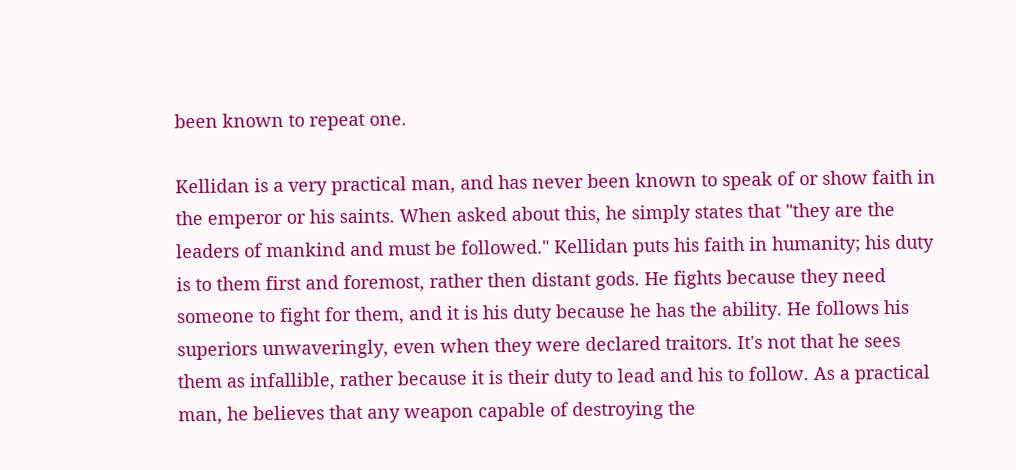been known to repeat one.

Kellidan is a very practical man, and has never been known to speak of or show faith in the emperor or his saints. When asked about this, he simply states that "they are the leaders of mankind and must be followed." Kellidan puts his faith in humanity; his duty is to them first and foremost, rather then distant gods. He fights because they need someone to fight for them, and it is his duty because he has the ability. He follows his superiors unwaveringly, even when they were declared traitors. It's not that he sees them as infallible, rather because it is their duty to lead and his to follow. As a practical man, he believes that any weapon capable of destroying the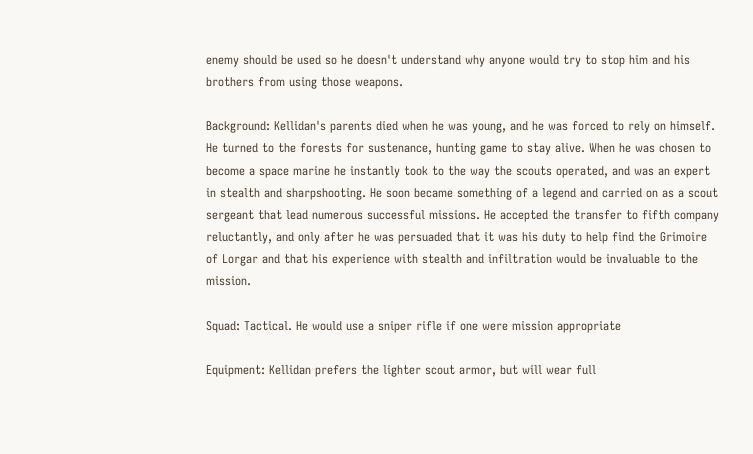enemy should be used so he doesn't understand why anyone would try to stop him and his brothers from using those weapons.

Background: Kellidan's parents died when he was young, and he was forced to rely on himself. He turned to the forests for sustenance, hunting game to stay alive. When he was chosen to become a space marine he instantly took to the way the scouts operated, and was an expert in stealth and sharpshooting. He soon became something of a legend and carried on as a scout sergeant that lead numerous successful missions. He accepted the transfer to fifth company reluctantly, and only after he was persuaded that it was his duty to help find the Grimoire of Lorgar and that his experience with stealth and infiltration would be invaluable to the mission.

Squad: Tactical. He would use a sniper rifle if one were mission appropriate

Equipment: Kellidan prefers the lighter scout armor, but will wear full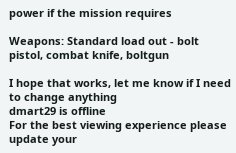power if the mission requires

Weapons: Standard load out - bolt pistol, combat knife, boltgun

I hope that works, let me know if I need to change anything
dmart29 is offline
For the best viewing experience please update your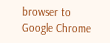browser to Google Chrome